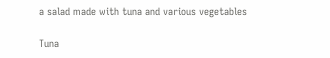a salad made with tuna and various vegetables

Tuna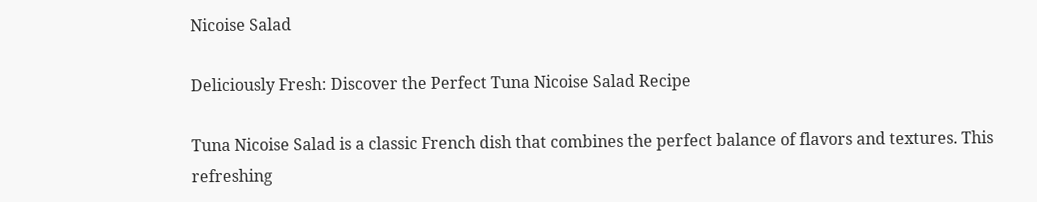Nicoise Salad

Deliciously Fresh: Discover the Perfect Tuna Nicoise Salad Recipe

Tuna Nicoise Salad is a classic French dish that combines the perfect balance of flavors and textures. This refreshing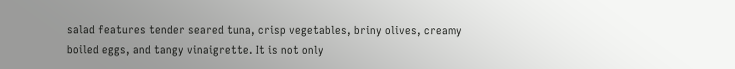salad features tender seared tuna, crisp vegetables, briny olives, creamy boiled eggs, and tangy vinaigrette. It is not only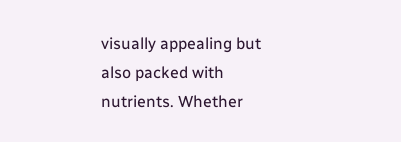visually appealing but also packed with nutrients. Whether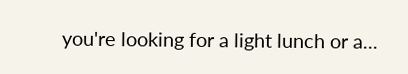you're looking for a light lunch or a...